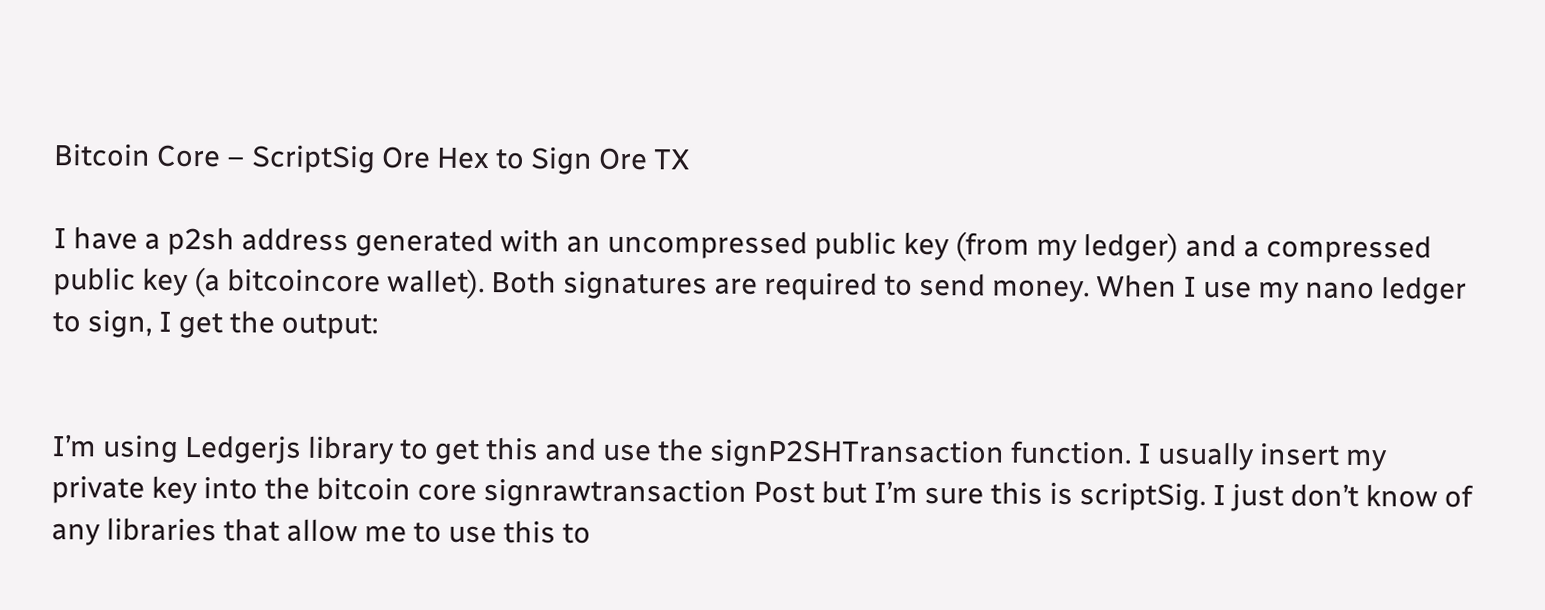Bitcoin Core – ScriptSig Ore Hex to Sign Ore TX

I have a p2sh address generated with an uncompressed public key (from my ledger) and a compressed public key (a bitcoincore wallet). Both signatures are required to send money. When I use my nano ledger to sign, I get the output:


I’m using Ledgerjs library to get this and use the signP2SHTransaction function. I usually insert my private key into the bitcoin core signrawtransaction Post but I’m sure this is scriptSig. I just don’t know of any libraries that allow me to use this to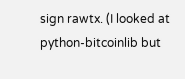sign rawtx. (I looked at python-bitcoinlib but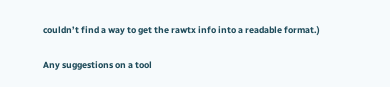couldn’t find a way to get the rawtx info into a readable format.)

Any suggestions on a tool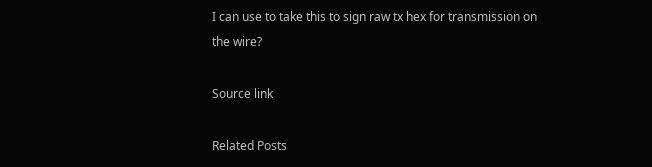I can use to take this to sign raw tx hex for transmission on the wire?

Source link

Related Posts